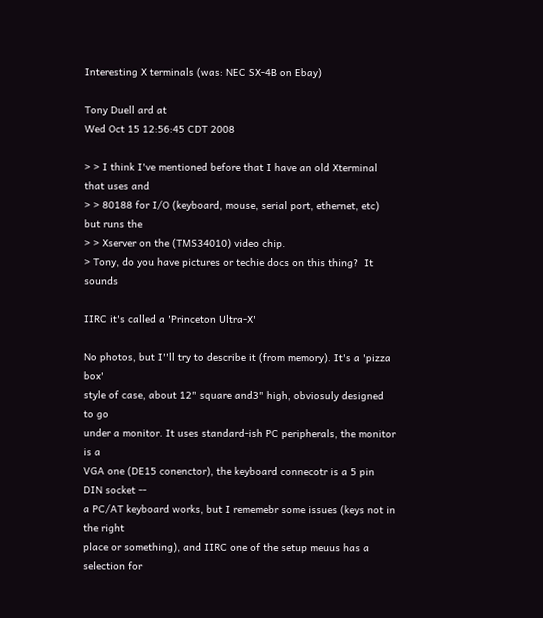Interesting X terminals (was: NEC SX-4B on Ebay)

Tony Duell ard at
Wed Oct 15 12:56:45 CDT 2008

> > I think I've mentioned before that I have an old Xterminal that uses and
> > 80188 for I/O (keyboard, mouse, serial port, ethernet, etc) but runs the
> > Xserver on the (TMS34010) video chip.
> Tony, do you have pictures or techie docs on this thing?  It sounds

IIRC it's called a 'Princeton Ultra-X'

No photos, but I''ll try to describe it (from memory). It's a 'pizza box'
style of case, about 12" square and3" high, obviosuly designed to go
under a monitor. It uses standard-ish PC peripherals, the monitor is a
VGA one (DE15 conenctor), the keyboard connecotr is a 5 pin DIN socket --
a PC/AT keyboard works, but I rememebr some issues (keys not in the right
place or something), and IIRC one of the setup meuus has a selection for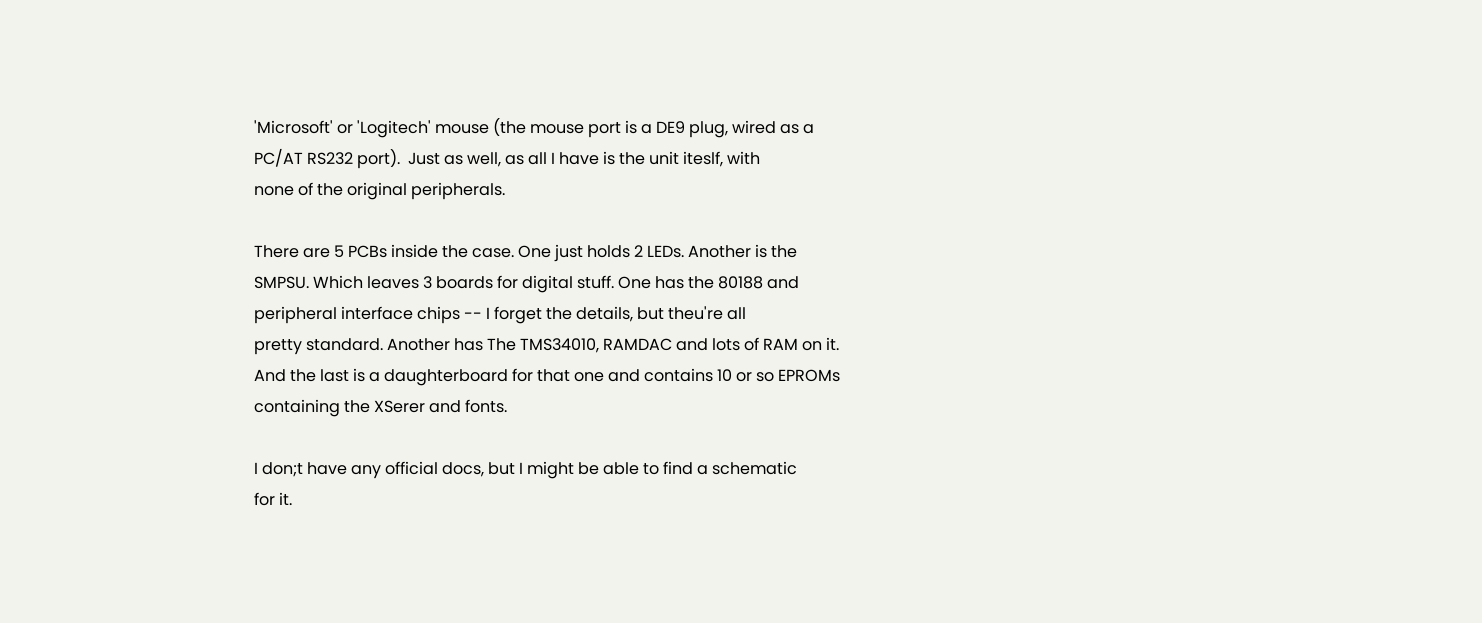'Microsoft' or 'Logitech' mouse (the mouse port is a DE9 plug, wired as a
PC/AT RS232 port).  Just as well, as all I have is the unit iteslf, with
none of the original peripherals.

There are 5 PCBs inside the case. One just holds 2 LEDs. Another is the
SMPSU. Which leaves 3 boards for digital stuff. One has the 80188 and
peripheral interface chips -- I forget the details, but theu're all
pretty standard. Another has The TMS34010, RAMDAC and lots of RAM on it.
And the last is a daughterboard for that one and contains 10 or so EPROMs
containing the XSerer and fonts.

I don;t have any official docs, but I might be able to find a schematic
for it.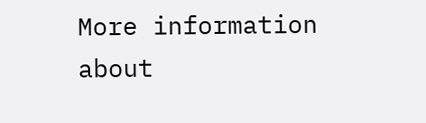More information about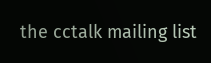the cctalk mailing list